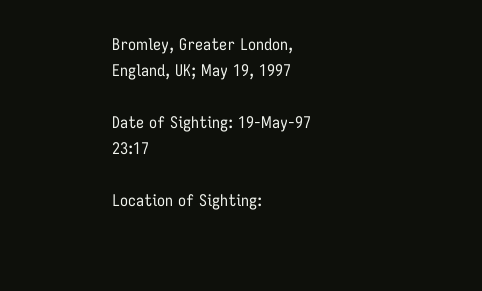Bromley, Greater London, England, UK; May 19, 1997

Date of Sighting: 19-May-97 23:17

Location of Sighting: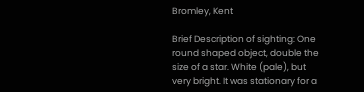Bromley, Kent

Brief Description of sighting: One round shaped object, double the size of a star. White (pale), but very bright. It was stationary for a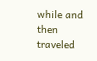while and then traveled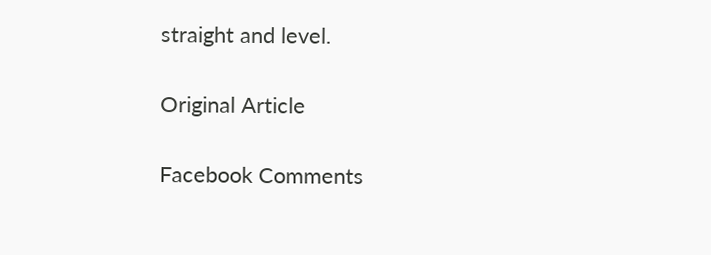straight and level.

Original Article

Facebook Comments